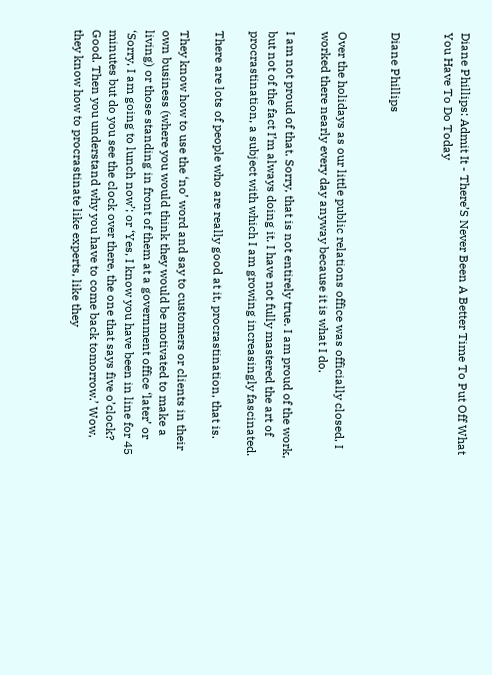Diane Phillips: Admit It - There’S Never Been A Better Time To Put Off What You Have To Do Today


Diane Phillips


Over the holidays as our little public relations office was officially closed, I worked there nearly every day anyway because it is what I do.

I am not proud of that. Sorry, that is not entirely true. I am proud of the work, but not of the fact I’m always doing it. I have not fully mastered the art of procrastination, a subject with which I am growing increasingly fascinated.

There are lots of people who are really good at it, procrastination, that is.

They know how to use the ‘no’ word and say to customers or clients in their own business (where you would think they would be motivated to make a living) or those standing in front of them at a government office ‘later’ or ‘Sorry, I am going to lunch now’; or ‘Yes, I know you have been in line for 45 minutes but do you see the clock over there, the one that says five o’clock? Good. Then you understand why you have to come back tomorrow.’ Wow, they know how to procrastinate like experts, like they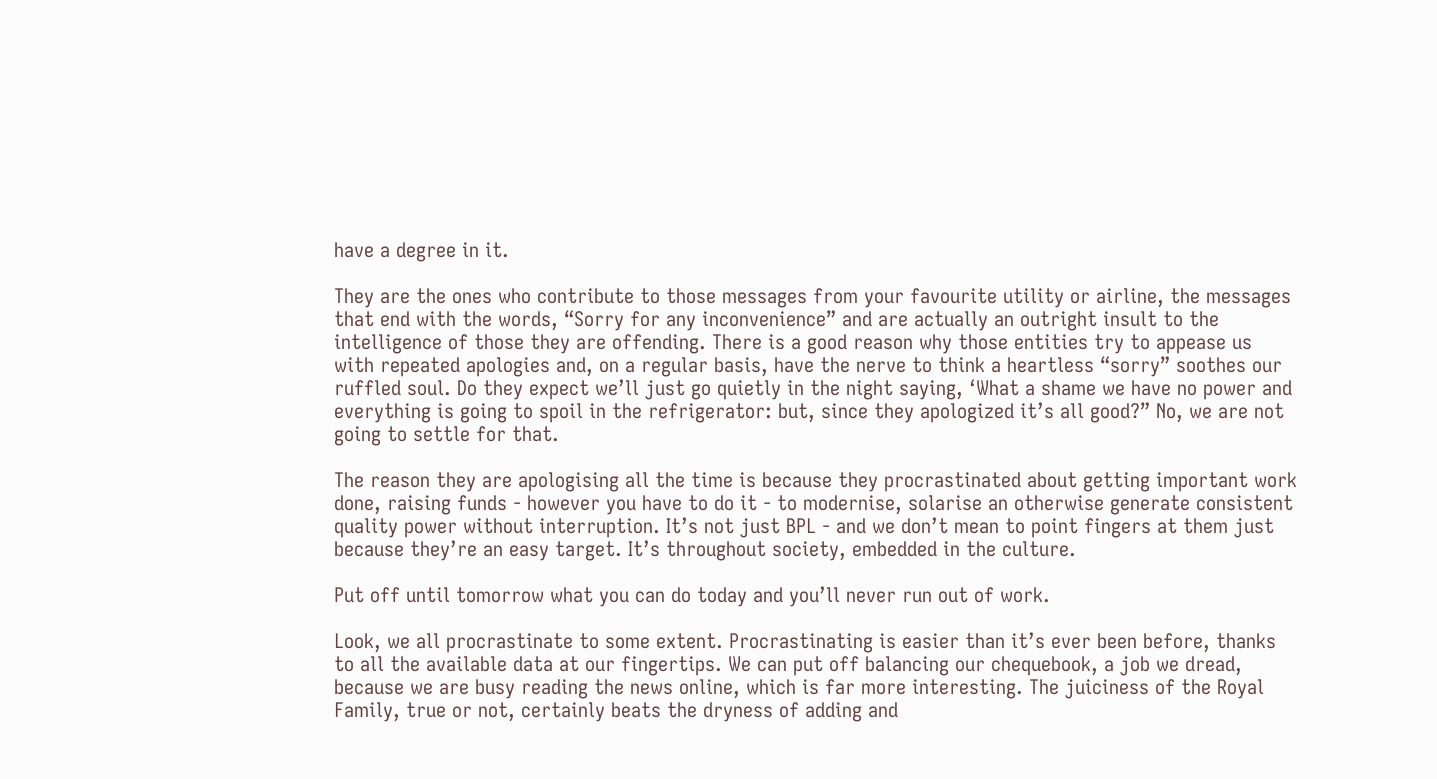have a degree in it.

They are the ones who contribute to those messages from your favourite utility or airline, the messages that end with the words, “Sorry for any inconvenience” and are actually an outright insult to the intelligence of those they are offending. There is a good reason why those entities try to appease us with repeated apologies and, on a regular basis, have the nerve to think a heartless “sorry” soothes our ruffled soul. Do they expect we’ll just go quietly in the night saying, ‘What a shame we have no power and everything is going to spoil in the refrigerator: but, since they apologized it’s all good?” No, we are not going to settle for that.

The reason they are apologising all the time is because they procrastinated about getting important work done, raising funds - however you have to do it - to modernise, solarise an otherwise generate consistent quality power without interruption. It’s not just BPL - and we don’t mean to point fingers at them just because they’re an easy target. It’s throughout society, embedded in the culture.

Put off until tomorrow what you can do today and you’ll never run out of work.

Look, we all procrastinate to some extent. Procrastinating is easier than it’s ever been before, thanks to all the available data at our fingertips. We can put off balancing our chequebook, a job we dread, because we are busy reading the news online, which is far more interesting. The juiciness of the Royal Family, true or not, certainly beats the dryness of adding and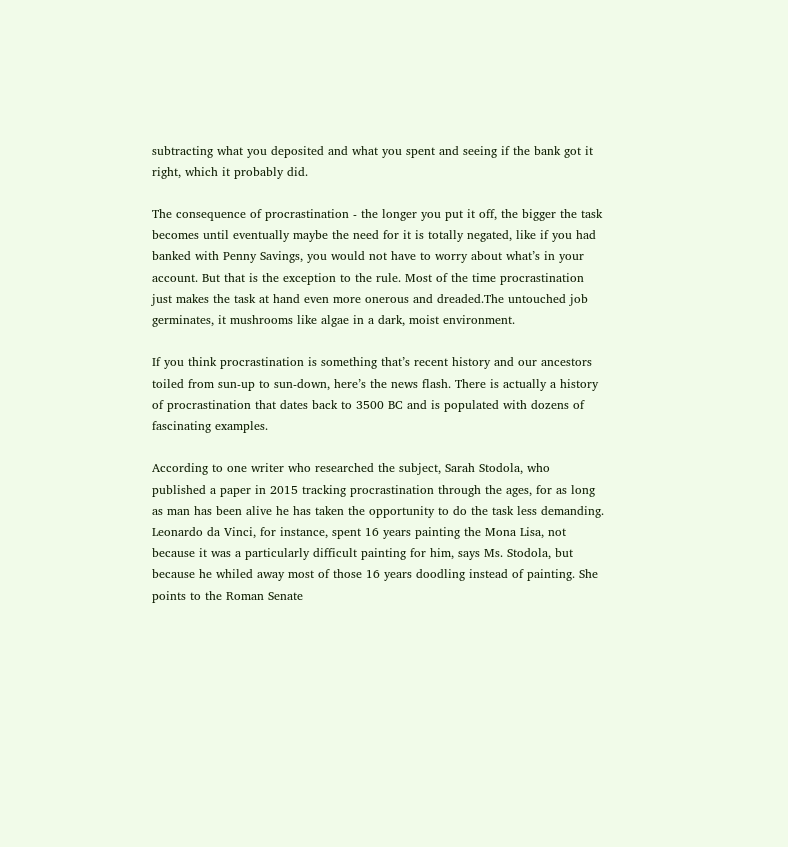subtracting what you deposited and what you spent and seeing if the bank got it right, which it probably did.

The consequence of procrastination - the longer you put it off, the bigger the task becomes until eventually maybe the need for it is totally negated, like if you had banked with Penny Savings, you would not have to worry about what’s in your account. But that is the exception to the rule. Most of the time procrastination just makes the task at hand even more onerous and dreaded.The untouched job germinates, it mushrooms like algae in a dark, moist environment.

If you think procrastination is something that’s recent history and our ancestors toiled from sun-up to sun-down, here’s the news flash. There is actually a history of procrastination that dates back to 3500 BC and is populated with dozens of fascinating examples.

According to one writer who researched the subject, Sarah Stodola, who published a paper in 2015 tracking procrastination through the ages, for as long as man has been alive he has taken the opportunity to do the task less demanding. Leonardo da Vinci, for instance, spent 16 years painting the Mona Lisa, not because it was a particularly difficult painting for him, says Ms. Stodola, but because he whiled away most of those 16 years doodling instead of painting. She points to the Roman Senate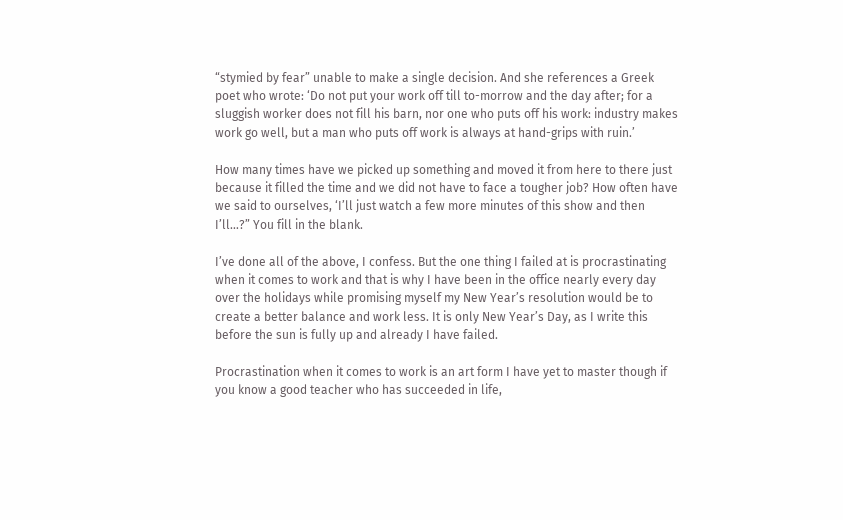“stymied by fear” unable to make a single decision. And she references a Greek poet who wrote: ‘Do not put your work off till to-morrow and the day after; for a sluggish worker does not fill his barn, nor one who puts off his work: industry makes work go well, but a man who puts off work is always at hand-grips with ruin.’

How many times have we picked up something and moved it from here to there just because it filled the time and we did not have to face a tougher job? How often have we said to ourselves, ‘I’ll just watch a few more minutes of this show and then I’ll…?” You fill in the blank.

I’ve done all of the above, I confess. But the one thing I failed at is procrastinating when it comes to work and that is why I have been in the office nearly every day over the holidays while promising myself my New Year’s resolution would be to create a better balance and work less. It is only New Year’s Day, as I write this before the sun is fully up and already I have failed.

Procrastination when it comes to work is an art form I have yet to master though if you know a good teacher who has succeeded in life,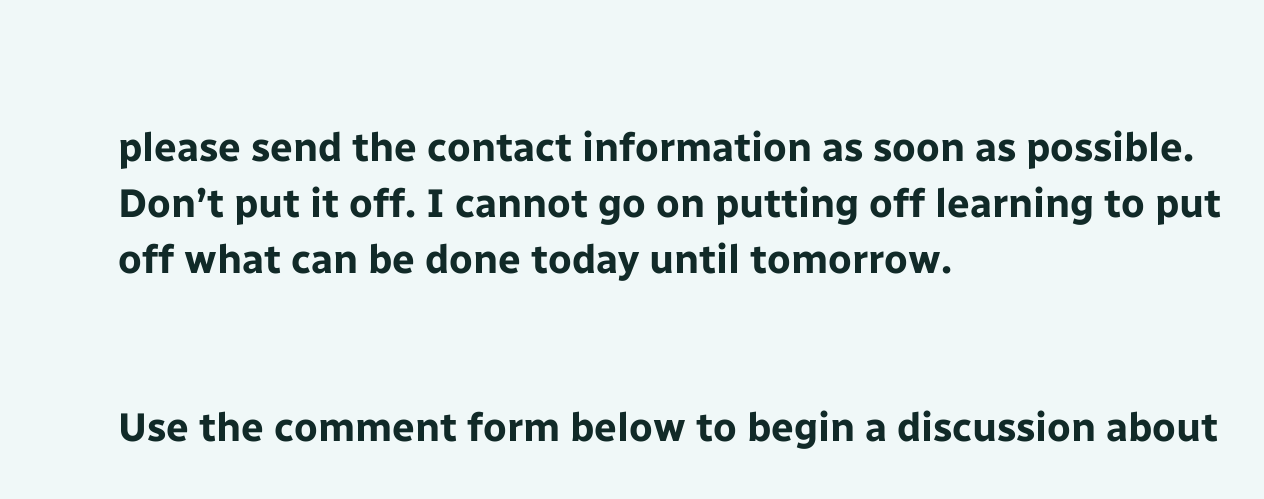please send the contact information as soon as possible. Don’t put it off. I cannot go on putting off learning to put off what can be done today until tomorrow.


Use the comment form below to begin a discussion about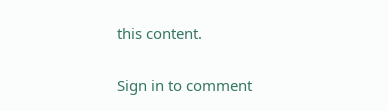this content.

Sign in to comment